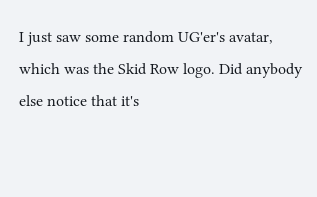I just saw some random UG'er's avatar, which was the Skid Row logo. Did anybody else notice that it's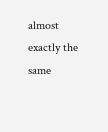almost exactly the same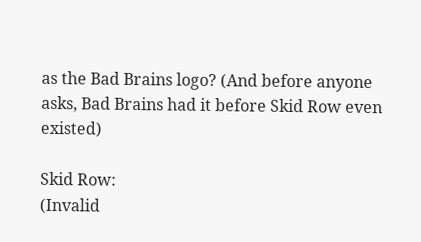as the Bad Brains logo? (And before anyone asks, Bad Brains had it before Skid Row even existed)

Skid Row:
(Invalid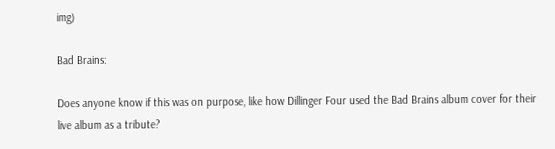img)

Bad Brains:

Does anyone know if this was on purpose, like how Dillinger Four used the Bad Brains album cover for their live album as a tribute?